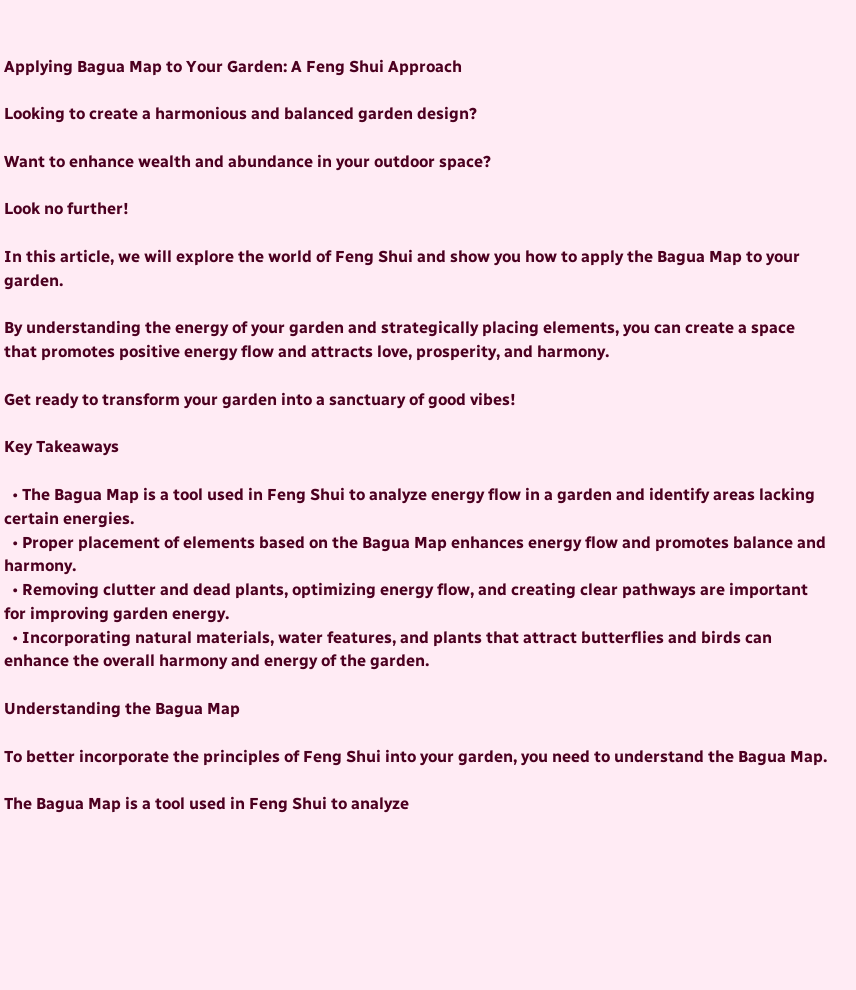Applying Bagua Map to Your Garden: A Feng Shui Approach

Looking to create a harmonious and balanced garden design?

Want to enhance wealth and abundance in your outdoor space?

Look no further!

In this article, we will explore the world of Feng Shui and show you how to apply the Bagua Map to your garden.

By understanding the energy of your garden and strategically placing elements, you can create a space that promotes positive energy flow and attracts love, prosperity, and harmony.

Get ready to transform your garden into a sanctuary of good vibes!

Key Takeaways

  • The Bagua Map is a tool used in Feng Shui to analyze energy flow in a garden and identify areas lacking certain energies.
  • Proper placement of elements based on the Bagua Map enhances energy flow and promotes balance and harmony.
  • Removing clutter and dead plants, optimizing energy flow, and creating clear pathways are important for improving garden energy.
  • Incorporating natural materials, water features, and plants that attract butterflies and birds can enhance the overall harmony and energy of the garden.

Understanding the Bagua Map

To better incorporate the principles of Feng Shui into your garden, you need to understand the Bagua Map.

The Bagua Map is a tool used in Feng Shui to analyze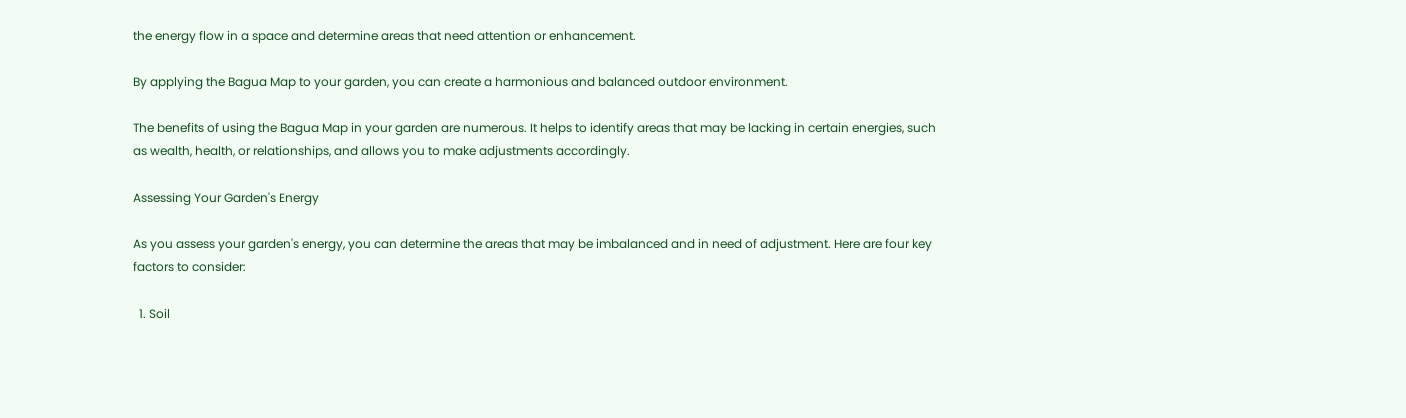the energy flow in a space and determine areas that need attention or enhancement.

By applying the Bagua Map to your garden, you can create a harmonious and balanced outdoor environment.

The benefits of using the Bagua Map in your garden are numerous. It helps to identify areas that may be lacking in certain energies, such as wealth, health, or relationships, and allows you to make adjustments accordingly.

Assessing Your Garden's Energy

As you assess your garden's energy, you can determine the areas that may be imbalanced and in need of adjustment. Here are four key factors to consider:

  1. Soil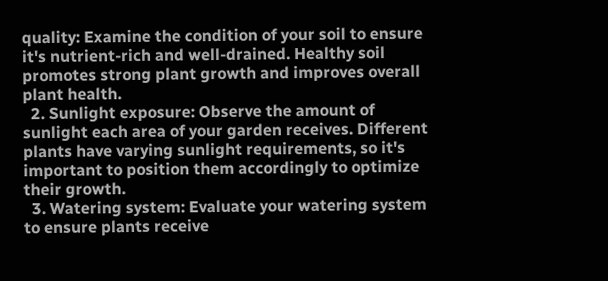quality: Examine the condition of your soil to ensure it's nutrient-rich and well-drained. Healthy soil promotes strong plant growth and improves overall plant health.
  2. Sunlight exposure: Observe the amount of sunlight each area of your garden receives. Different plants have varying sunlight requirements, so it's important to position them accordingly to optimize their growth.
  3. Watering system: Evaluate your watering system to ensure plants receive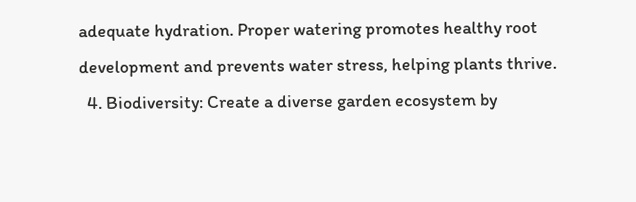adequate hydration. Proper watering promotes healthy root development and prevents water stress, helping plants thrive.
  4. Biodiversity: Create a diverse garden ecosystem by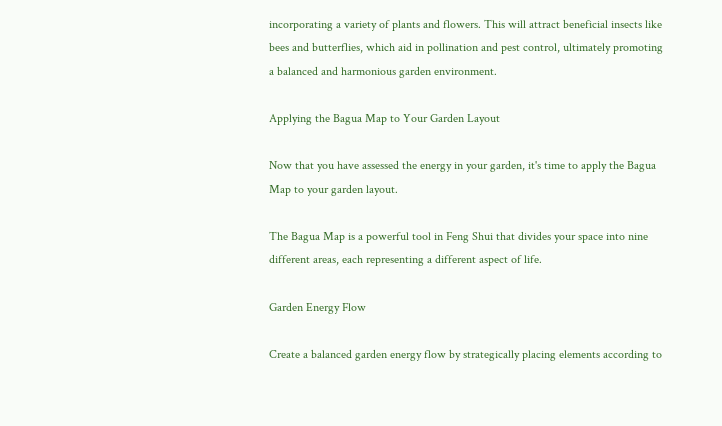incorporating a variety of plants and flowers. This will attract beneficial insects like bees and butterflies, which aid in pollination and pest control, ultimately promoting a balanced and harmonious garden environment.

Applying the Bagua Map to Your Garden Layout

Now that you have assessed the energy in your garden, it's time to apply the Bagua Map to your garden layout.

The Bagua Map is a powerful tool in Feng Shui that divides your space into nine different areas, each representing a different aspect of life.

Garden Energy Flow

Create a balanced garden energy flow by strategically placing elements according to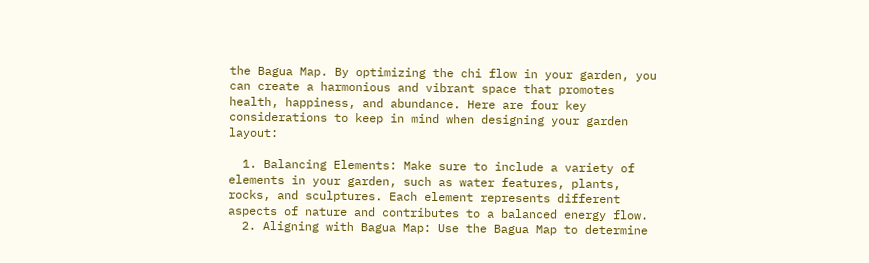the Bagua Map. By optimizing the chi flow in your garden, you can create a harmonious and vibrant space that promotes health, happiness, and abundance. Here are four key considerations to keep in mind when designing your garden layout:

  1. Balancing Elements: Make sure to include a variety of elements in your garden, such as water features, plants, rocks, and sculptures. Each element represents different aspects of nature and contributes to a balanced energy flow.
  2. Aligning with Bagua Map: Use the Bagua Map to determine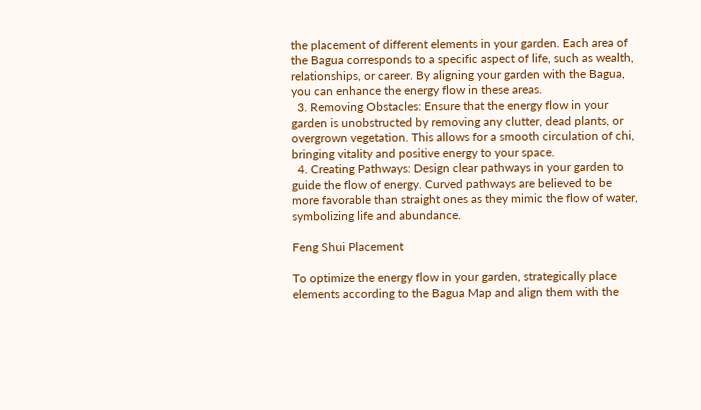the placement of different elements in your garden. Each area of the Bagua corresponds to a specific aspect of life, such as wealth, relationships, or career. By aligning your garden with the Bagua, you can enhance the energy flow in these areas.
  3. Removing Obstacles: Ensure that the energy flow in your garden is unobstructed by removing any clutter, dead plants, or overgrown vegetation. This allows for a smooth circulation of chi, bringing vitality and positive energy to your space.
  4. Creating Pathways: Design clear pathways in your garden to guide the flow of energy. Curved pathways are believed to be more favorable than straight ones as they mimic the flow of water, symbolizing life and abundance.

Feng Shui Placement

To optimize the energy flow in your garden, strategically place elements according to the Bagua Map and align them with the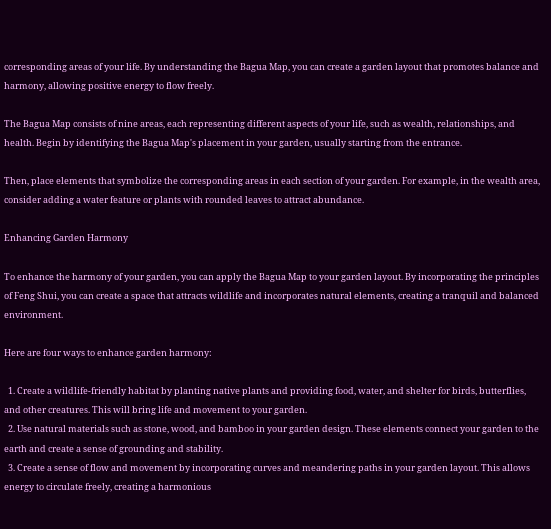corresponding areas of your life. By understanding the Bagua Map, you can create a garden layout that promotes balance and harmony, allowing positive energy to flow freely.

The Bagua Map consists of nine areas, each representing different aspects of your life, such as wealth, relationships, and health. Begin by identifying the Bagua Map's placement in your garden, usually starting from the entrance.

Then, place elements that symbolize the corresponding areas in each section of your garden. For example, in the wealth area, consider adding a water feature or plants with rounded leaves to attract abundance.

Enhancing Garden Harmony

To enhance the harmony of your garden, you can apply the Bagua Map to your garden layout. By incorporating the principles of Feng Shui, you can create a space that attracts wildlife and incorporates natural elements, creating a tranquil and balanced environment.

Here are four ways to enhance garden harmony:

  1. Create a wildlife-friendly habitat by planting native plants and providing food, water, and shelter for birds, butterflies, and other creatures. This will bring life and movement to your garden.
  2. Use natural materials such as stone, wood, and bamboo in your garden design. These elements connect your garden to the earth and create a sense of grounding and stability.
  3. Create a sense of flow and movement by incorporating curves and meandering paths in your garden layout. This allows energy to circulate freely, creating a harmonious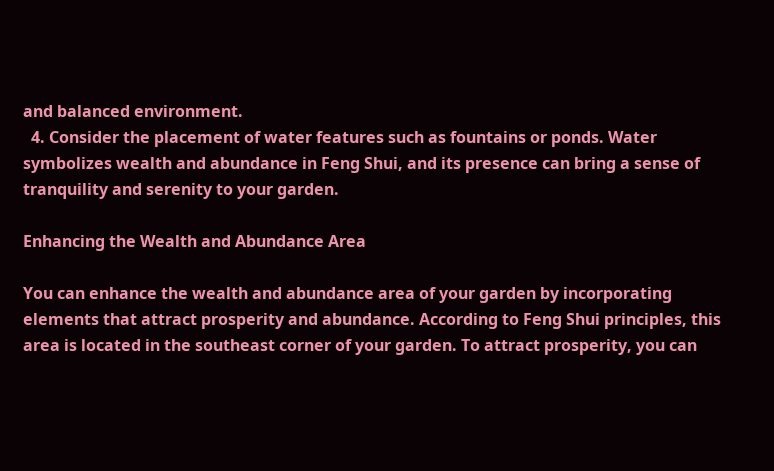and balanced environment.
  4. Consider the placement of water features such as fountains or ponds. Water symbolizes wealth and abundance in Feng Shui, and its presence can bring a sense of tranquility and serenity to your garden.

Enhancing the Wealth and Abundance Area

You can enhance the wealth and abundance area of your garden by incorporating elements that attract prosperity and abundance. According to Feng Shui principles, this area is located in the southeast corner of your garden. To attract prosperity, you can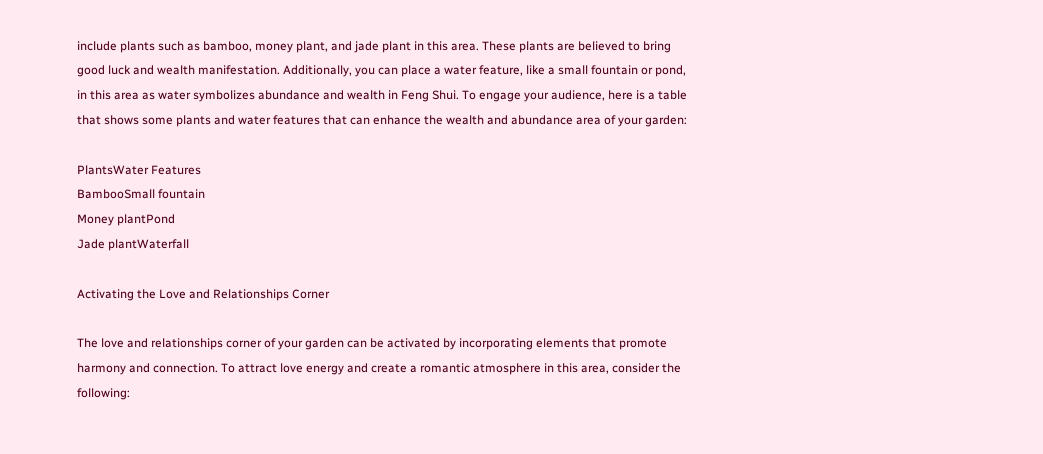include plants such as bamboo, money plant, and jade plant in this area. These plants are believed to bring good luck and wealth manifestation. Additionally, you can place a water feature, like a small fountain or pond, in this area as water symbolizes abundance and wealth in Feng Shui. To engage your audience, here is a table that shows some plants and water features that can enhance the wealth and abundance area of your garden:

PlantsWater Features
BambooSmall fountain
Money plantPond
Jade plantWaterfall

Activating the Love and Relationships Corner

The love and relationships corner of your garden can be activated by incorporating elements that promote harmony and connection. To attract love energy and create a romantic atmosphere in this area, consider the following: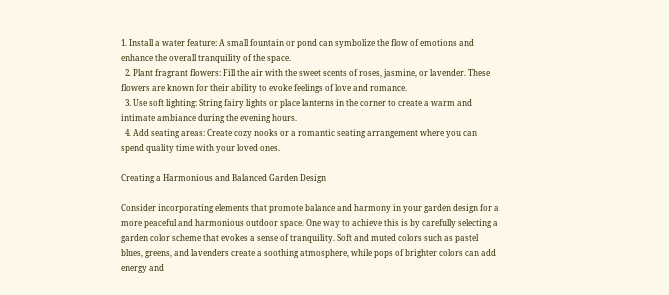1. Install a water feature: A small fountain or pond can symbolize the flow of emotions and enhance the overall tranquility of the space.
  2. Plant fragrant flowers: Fill the air with the sweet scents of roses, jasmine, or lavender. These flowers are known for their ability to evoke feelings of love and romance.
  3. Use soft lighting: String fairy lights or place lanterns in the corner to create a warm and intimate ambiance during the evening hours.
  4. Add seating areas: Create cozy nooks or a romantic seating arrangement where you can spend quality time with your loved ones.

Creating a Harmonious and Balanced Garden Design

Consider incorporating elements that promote balance and harmony in your garden design for a more peaceful and harmonious outdoor space. One way to achieve this is by carefully selecting a garden color scheme that evokes a sense of tranquility. Soft and muted colors such as pastel blues, greens, and lavenders create a soothing atmosphere, while pops of brighter colors can add energy and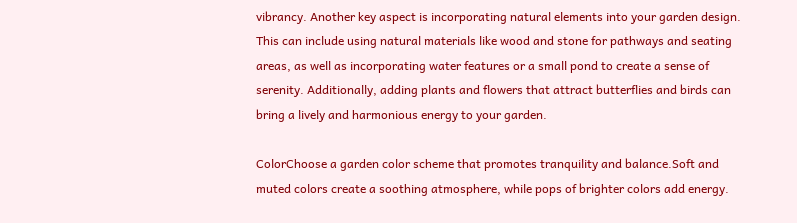vibrancy. Another key aspect is incorporating natural elements into your garden design. This can include using natural materials like wood and stone for pathways and seating areas, as well as incorporating water features or a small pond to create a sense of serenity. Additionally, adding plants and flowers that attract butterflies and birds can bring a lively and harmonious energy to your garden.

ColorChoose a garden color scheme that promotes tranquility and balance.Soft and muted colors create a soothing atmosphere, while pops of brighter colors add energy.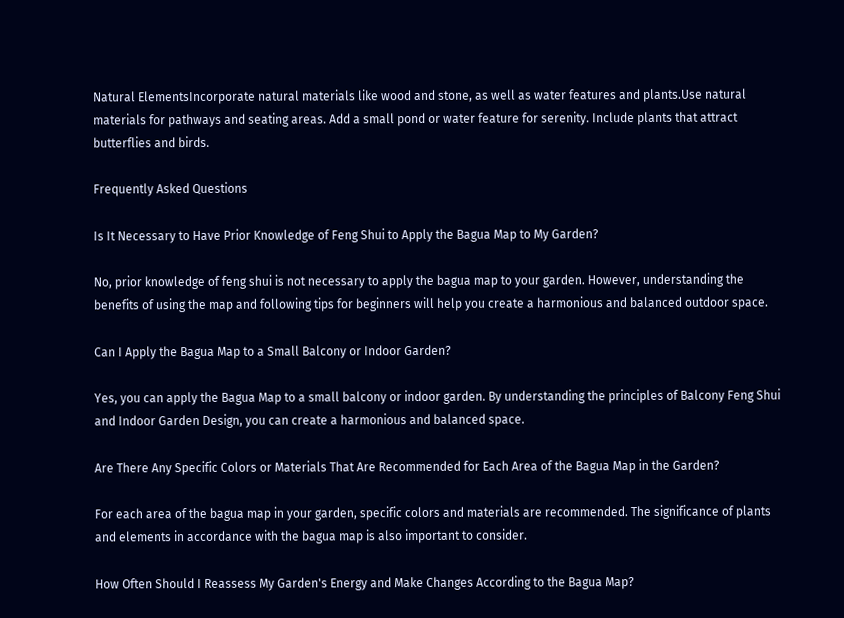Natural ElementsIncorporate natural materials like wood and stone, as well as water features and plants.Use natural materials for pathways and seating areas. Add a small pond or water feature for serenity. Include plants that attract butterflies and birds.

Frequently Asked Questions

Is It Necessary to Have Prior Knowledge of Feng Shui to Apply the Bagua Map to My Garden?

No, prior knowledge of feng shui is not necessary to apply the bagua map to your garden. However, understanding the benefits of using the map and following tips for beginners will help you create a harmonious and balanced outdoor space.

Can I Apply the Bagua Map to a Small Balcony or Indoor Garden?

Yes, you can apply the Bagua Map to a small balcony or indoor garden. By understanding the principles of Balcony Feng Shui and Indoor Garden Design, you can create a harmonious and balanced space.

Are There Any Specific Colors or Materials That Are Recommended for Each Area of the Bagua Map in the Garden?

For each area of the bagua map in your garden, specific colors and materials are recommended. The significance of plants and elements in accordance with the bagua map is also important to consider.

How Often Should I Reassess My Garden's Energy and Make Changes According to the Bagua Map?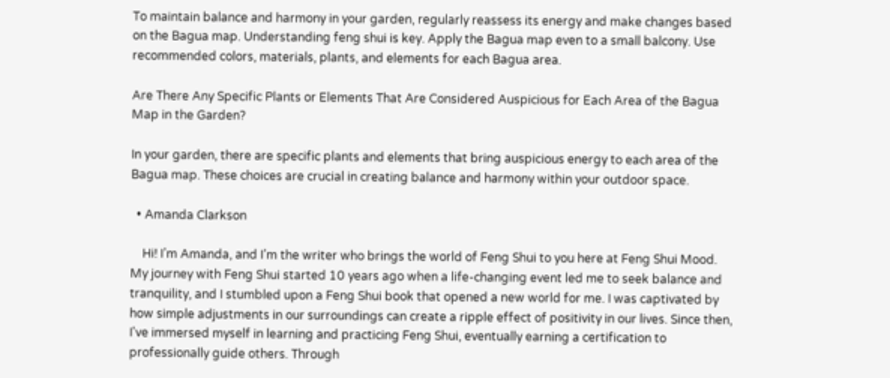To maintain balance and harmony in your garden, regularly reassess its energy and make changes based on the Bagua map. Understanding feng shui is key. Apply the Bagua map even to a small balcony. Use recommended colors, materials, plants, and elements for each Bagua area.

Are There Any Specific Plants or Elements That Are Considered Auspicious for Each Area of the Bagua Map in the Garden?

In your garden, there are specific plants and elements that bring auspicious energy to each area of the Bagua map. These choices are crucial in creating balance and harmony within your outdoor space.

  • Amanda Clarkson

    Hi! I’m Amanda, and I’m the writer who brings the world of Feng Shui to you here at Feng Shui Mood. My journey with Feng Shui started 10 years ago when a life-changing event led me to seek balance and tranquility, and I stumbled upon a Feng Shui book that opened a new world for me. I was captivated by how simple adjustments in our surroundings can create a ripple effect of positivity in our lives. Since then, I've immersed myself in learning and practicing Feng Shui, eventually earning a certification to professionally guide others. Through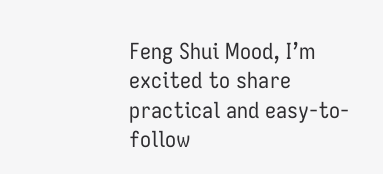Feng Shui Mood, I’m excited to share practical and easy-to-follow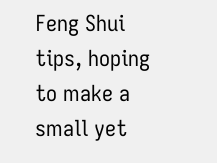Feng Shui tips, hoping to make a small yet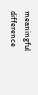meaningful difference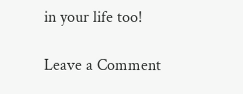in your life too!

Leave a Comment